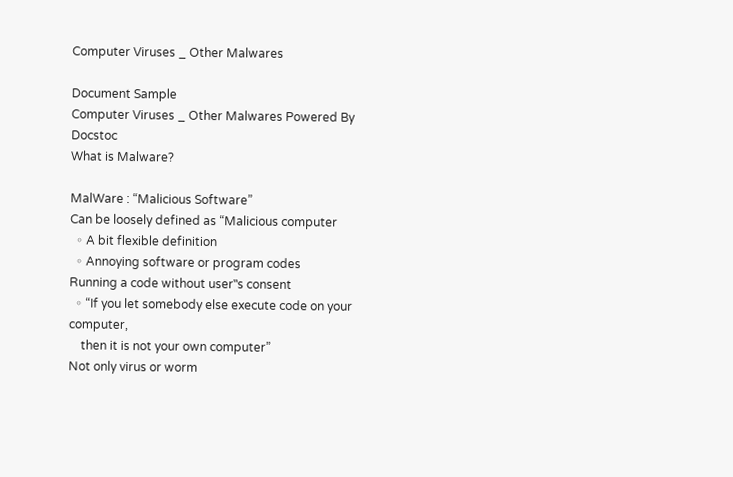Computer Viruses _ Other Malwares

Document Sample
Computer Viruses _ Other Malwares Powered By Docstoc
What is Malware?

MalWare : “Malicious Software”
Can be loosely defined as “Malicious computer
  ◦ A bit flexible definition
  ◦ Annoying software or program codes
Running a code without user‟s consent
  ◦ “If you let somebody else execute code on your computer,
    then it is not your own computer”
Not only virus or worm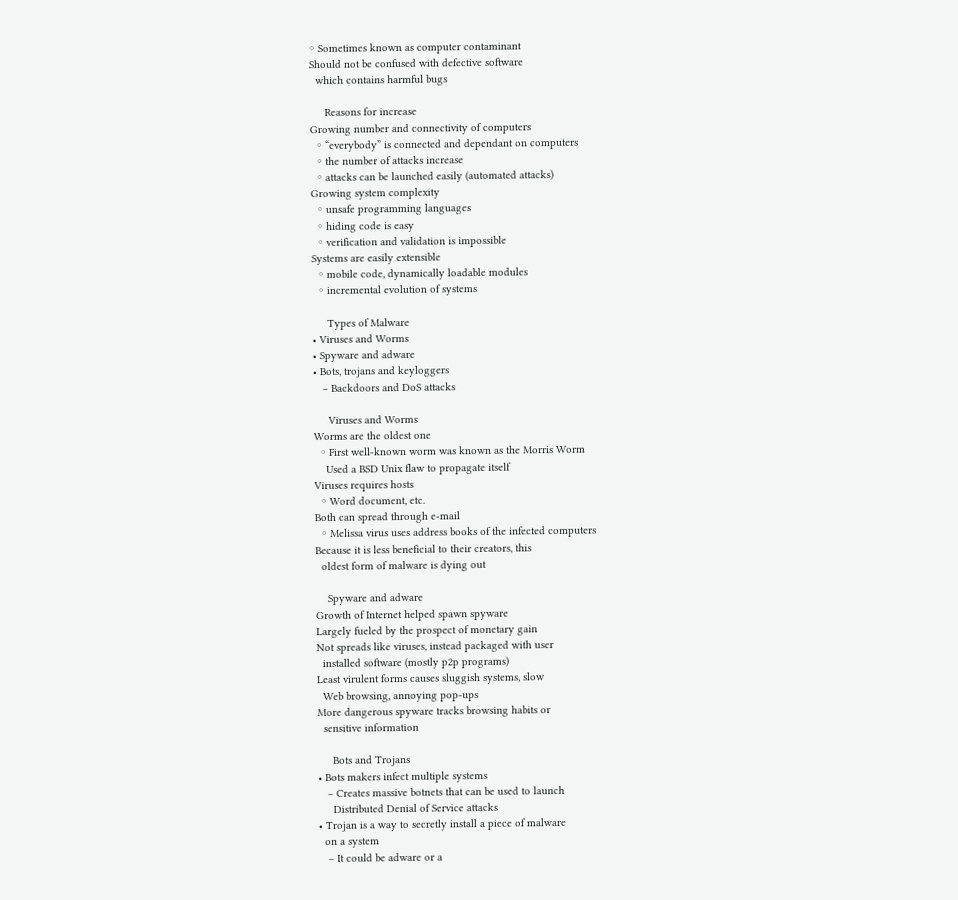◦ Sometimes known as computer contaminant
Should not be confused with defective software
  which contains harmful bugs

     Reasons for increase
Growing number and connectivity of computers
  ◦ “everybody” is connected and dependant on computers
  ◦ the number of attacks increase
  ◦ attacks can be launched easily (automated attacks)
Growing system complexity
  ◦ unsafe programming languages
  ◦ hiding code is easy
  ◦ verification and validation is impossible
Systems are easily extensible
  ◦ mobile code, dynamically loadable modules
  ◦ incremental evolution of systems

     Types of Malware
• Viruses and Worms
• Spyware and adware
• Bots, trojans and keyloggers
   – Backdoors and DoS attacks

     Viruses and Worms
Worms are the oldest one
  ◦ First well-known worm was known as the Morris Worm
    Used a BSD Unix flaw to propagate itself
Viruses requires hosts
  ◦ Word document, etc.
Both can spread through e-mail
  ◦ Melissa virus uses address books of the infected computers
Because it is less beneficial to their creators, this
  oldest form of malware is dying out

    Spyware and adware
Growth of Internet helped spawn spyware
Largely fueled by the prospect of monetary gain
Not spreads like viruses, instead packaged with user
  installed software (mostly p2p programs)
Least virulent forms causes sluggish systems, slow
  Web browsing, annoying pop-ups
More dangerous spyware tracks browsing habits or
  sensitive information

     Bots and Trojans
• Bots makers infect multiple systems
   – Creates massive botnets that can be used to launch
     Distributed Denial of Service attacks
• Trojan is a way to secretly install a piece of malware
  on a system
   – It could be adware or a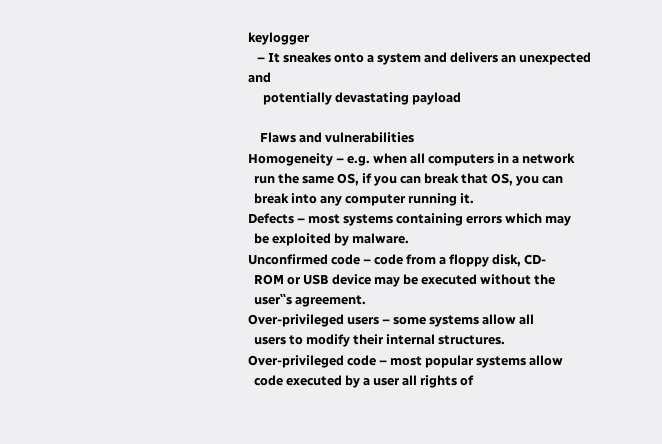keylogger
   – It sneakes onto a system and delivers an unexpected and
     potentially devastating payload

    Flaws and vulnerabilities
Homogeneity – e.g. when all computers in a network
  run the same OS, if you can break that OS, you can
  break into any computer running it.
Defects – most systems containing errors which may
  be exploited by malware.
Unconfirmed code – code from a floppy disk, CD-
  ROM or USB device may be executed without the
  user‟s agreement.
Over-privileged users – some systems allow all
  users to modify their internal structures.
Over-privileged code – most popular systems allow
  code executed by a user all rights of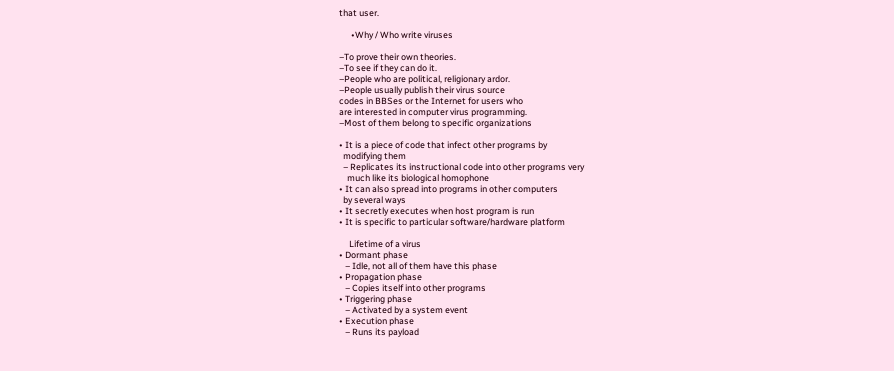that user.

      •Why / Who write viruses

–To prove their own theories.
–To see if they can do it.
–People who are political, religionary ardor.
–People usually publish their virus source
codes in BBSes or the Internet for users who
are interested in computer virus programming.
–Most of them belong to specific organizations

• It is a piece of code that infect other programs by
  modifying them
  – Replicates its instructional code into other programs very
    much like its biological homophone
• It can also spread into programs in other computers
  by several ways
• It secretly executes when host program is run
• It is specific to particular software/hardware platform

     Lifetime of a virus
• Dormant phase
   – Idle, not all of them have this phase
• Propagation phase
   – Copies itself into other programs
• Triggering phase
   – Activated by a system event
• Execution phase
   – Runs its payload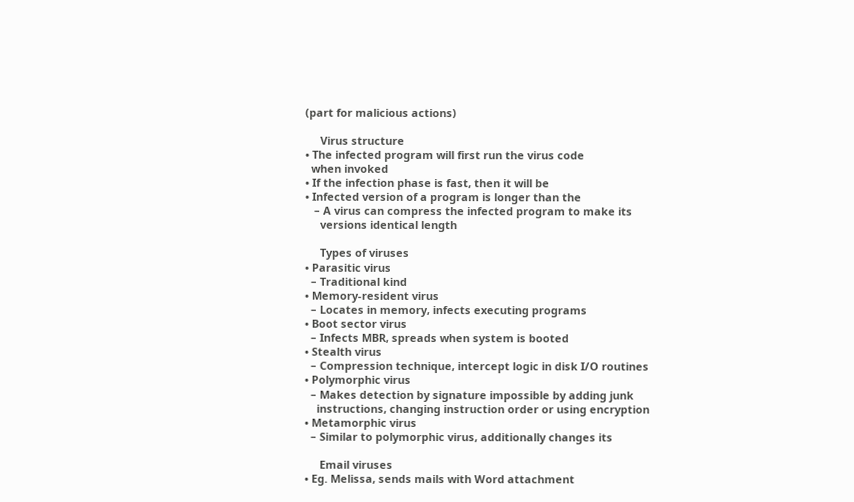(part for malicious actions)

     Virus structure
• The infected program will first run the virus code
  when invoked
• If the infection phase is fast, then it will be
• Infected version of a program is longer than the
   – A virus can compress the infected program to make its
     versions identical length

     Types of viruses
• Parasitic virus
  – Traditional kind
• Memory-resident virus
  – Locates in memory, infects executing programs
• Boot sector virus
  – Infects MBR, spreads when system is booted
• Stealth virus
  – Compression technique, intercept logic in disk I/O routines
• Polymorphic virus
  – Makes detection by signature impossible by adding junk
    instructions, changing instruction order or using encryption
• Metamorphic virus
  – Similar to polymorphic virus, additionally changes its

     Email viruses
• Eg. Melissa, sends mails with Word attachment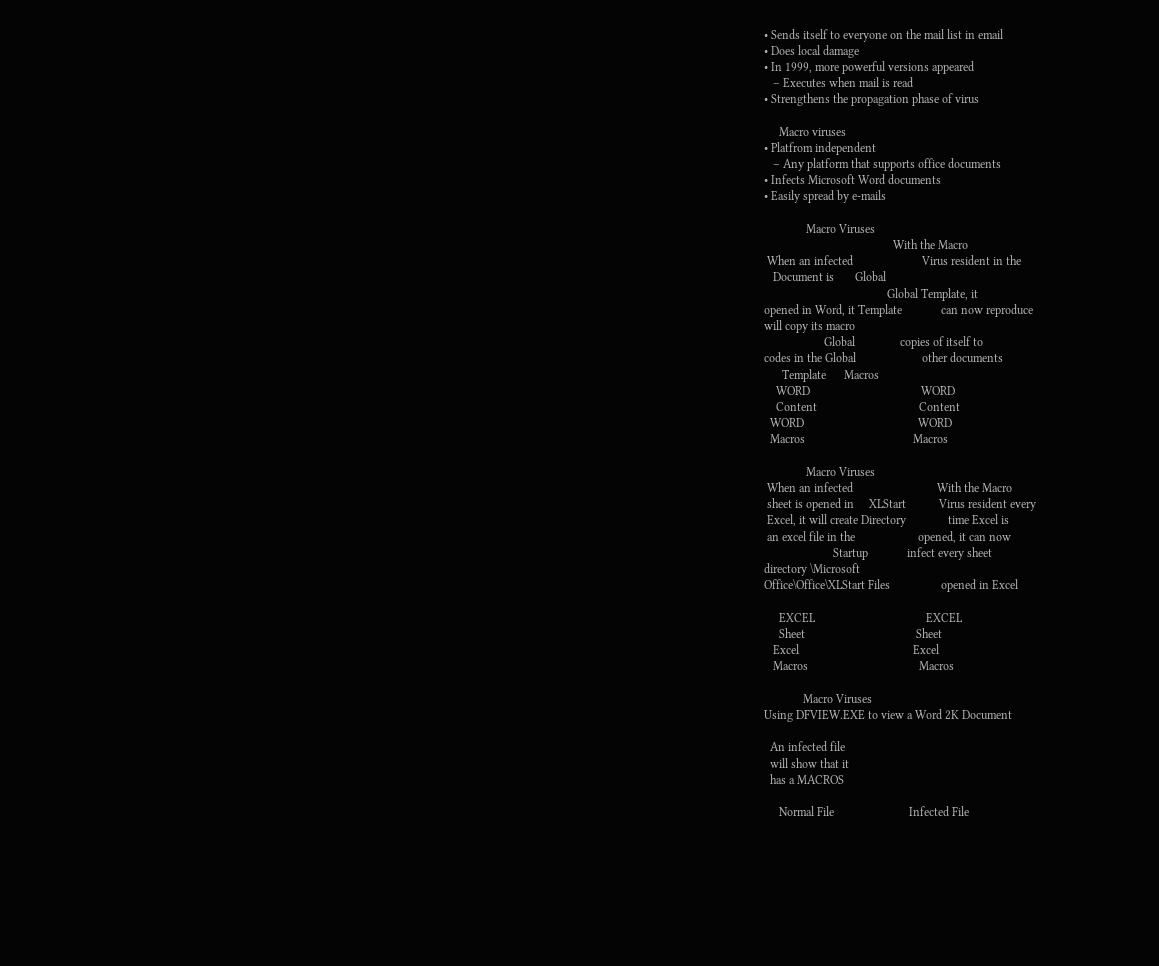• Sends itself to everyone on the mail list in email
• Does local damage
• In 1999, more powerful versions appeared
   – Executes when mail is read
• Strengthens the propagation phase of virus

     Macro viruses
• Platfrom independent
   – Any platform that supports office documents
• Infects Microsoft Word documents
• Easily spread by e-mails

              Macro Viruses
                                           With the Macro
 When an infected                       Virus resident in the
   Document is       Global
                                         Global Template, it
opened in Word, it Template             can now reproduce
will copy its macro
                    Global               copies of itself to
codes in the Global                      other documents
      Template      Macros
    WORD                                     WORD
    Content                                  Content
  WORD                                      WORD
  Macros                                    Macros

              Macro Viruses
 When an infected                            With the Macro
 sheet is opened in     XLStart           Virus resident every
 Excel, it will create Directory              time Excel is
 an excel file in the                     opened, it can now
                       Startup             infect every sheet
directory \Microsoft
Office\Office\XLStart Files                 opened in Excel

     EXCEL                                     EXCEL
     Sheet                                     Sheet
   Excel                                      Excel
   Macros                                     Macros

             Macro Viruses
Using DFVIEW.EXE to view a Word 2K Document

  An infected file
  will show that it
  has a MACROS

     Normal File                         Infected File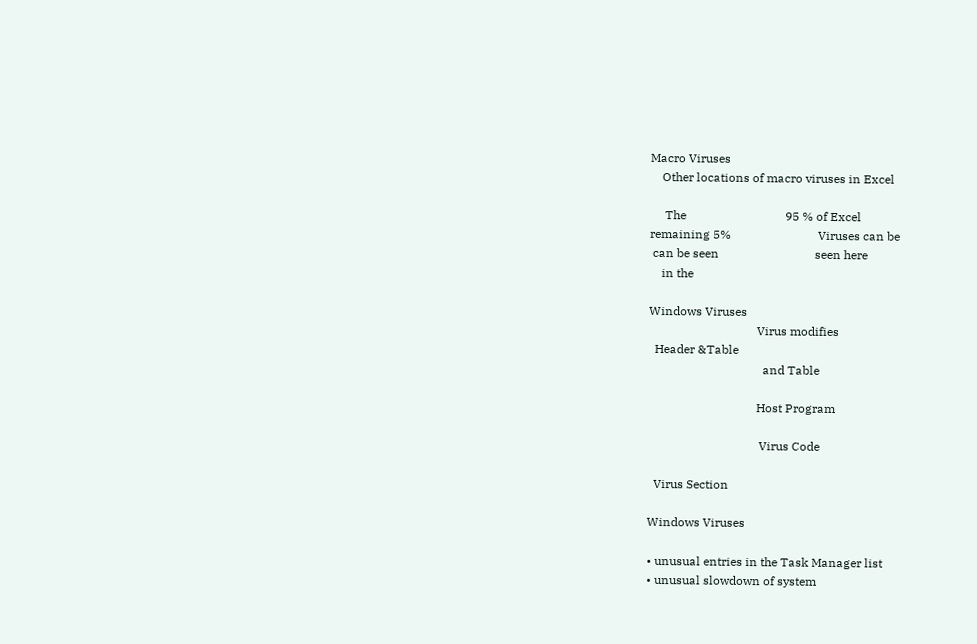Macro Viruses
    Other locations of macro viruses in Excel

     The                                 95 % of Excel
remaining 5%                             Viruses can be
 can be seen                                seen here
    in the

Windows Viruses
                                    Virus modifies
  Header &Table
                                      and Table

                                    Host Program

                                     Virus Code

  Virus Section

Windows Viruses

• unusual entries in the Task Manager list
• unusual slowdown of system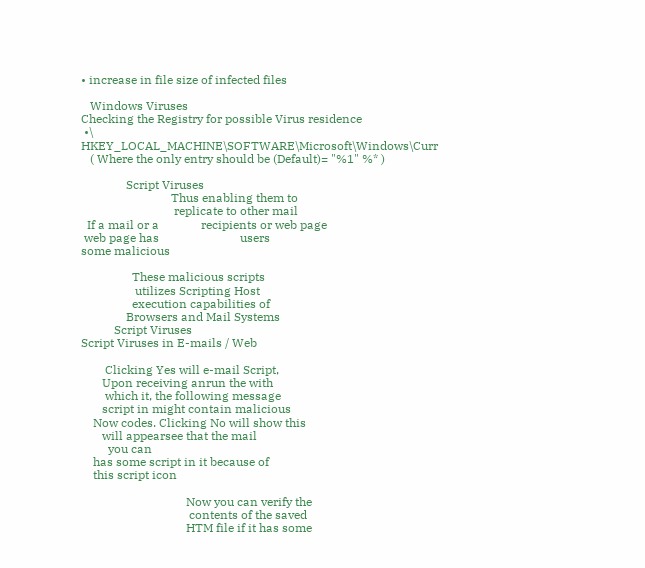• increase in file size of infected files

   Windows Viruses
Checking the Registry for possible Virus residence
 •\ HKEY_LOCAL_MACHINE\SOFTWARE\Microsoft\Windows\Curr
   ( Where the only entry should be (Default)= "%1" %* )

               Script Viruses
                              Thus enabling them to
                               replicate to other mail
  If a mail or a              recipients or web page
 web page has                           users
some malicious

                 These malicious scripts
                  utilizes Scripting Host
                 execution capabilities of
               Browsers and Mail Systems
           Script Viruses
Script Viruses in E-mails / Web

        Clicking Yes will e-mail Script,
       Upon receiving anrun the with
        which it, the following message
       script in might contain malicious
    Now codes. Clicking No will show this
       will appearsee that the mail
         you can
    has some script in it because of
    this script icon

                                   Now you can verify the
                                    contents of the saved
                                   HTM file if it has some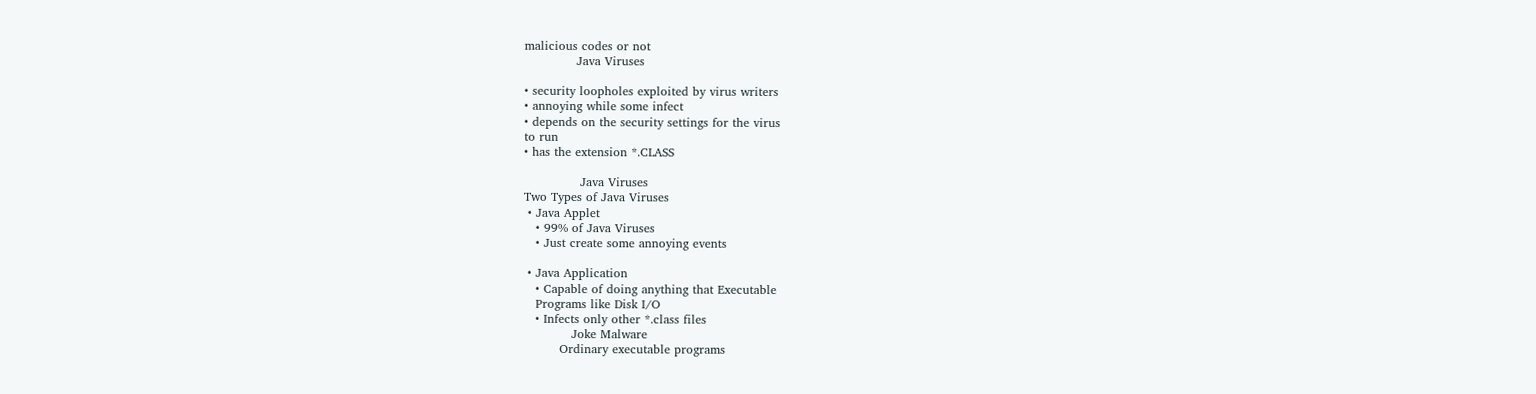malicious codes or not
             Java Viruses

• security loopholes exploited by virus writers
• annoying while some infect
• depends on the security settings for the virus
to run
• has the extension *.CLASS

              Java Viruses
Two Types of Java Viruses
 • Java Applet
   • 99% of Java Viruses
   • Just create some annoying events

 • Java Application
   • Capable of doing anything that Executable
   Programs like Disk I/O
   • Infects only other *.class files
            Joke Malware
         Ordinary executable programs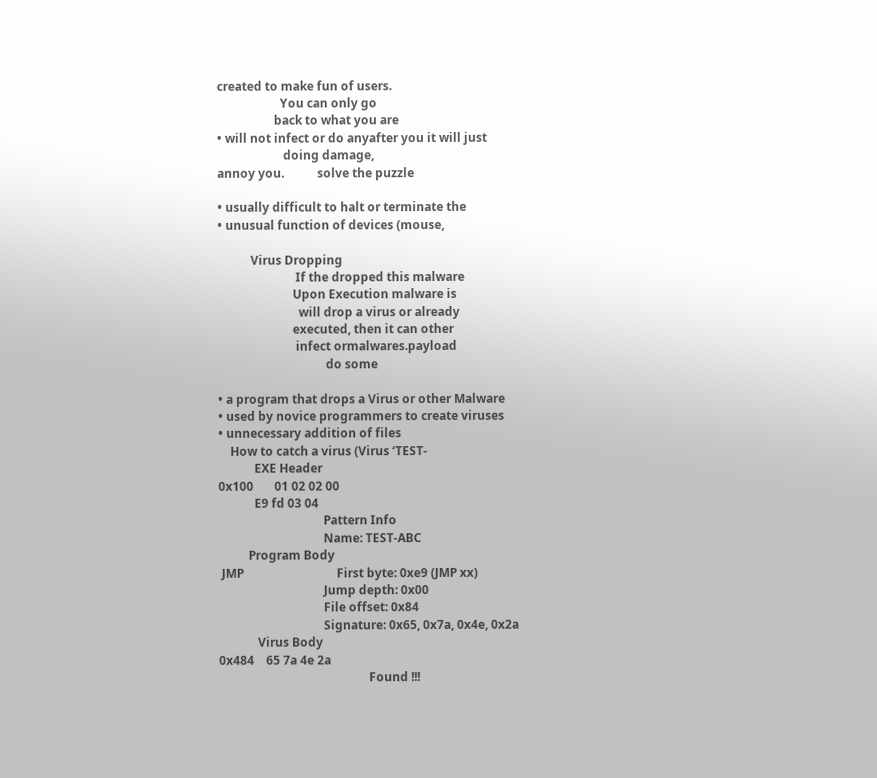created to make fun of users.
                     You can only go
                   back to what you are
• will not infect or do anyafter you it will just
                      doing damage,
annoy you.           solve the puzzle

• usually difficult to halt or terminate the
• unusual function of devices (mouse,

           Virus Dropping
                          If the dropped this malware
                         Upon Execution malware is
                           will drop a virus or already
                         executed, then it can other
                          infect ormalwares.payload
                                    do some

• a program that drops a Virus or other Malware
• used by novice programmers to create viruses
• unnecessary addition of files
    How to catch a virus (Virus ‘TEST-
            EXE Header
0x100       01 02 02 00
            E9 fd 03 04
                                   Pattern Info
                                   Name: TEST-ABC
          Program Body
 JMP                               First byte: 0xe9 (JMP xx)
                                   Jump depth: 0x00
                                   File offset: 0x84
                                   Signature: 0x65, 0x7a, 0x4e, 0x2a
             Virus Body
0x484    65 7a 4e 2a
                                                  Found !!!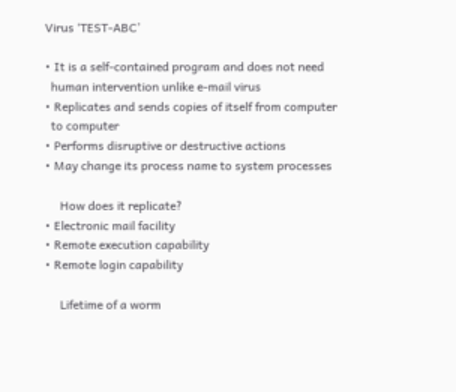Virus ‘TEST-ABC’

• It is a self-contained program and does not need
  human intervention unlike e-mail virus
• Replicates and sends copies of itself from computer
  to computer
• Performs disruptive or destructive actions
• May change its process name to system processes

     How does it replicate?
• Electronic mail facility
• Remote execution capability
• Remote login capability

     Lifetime of a worm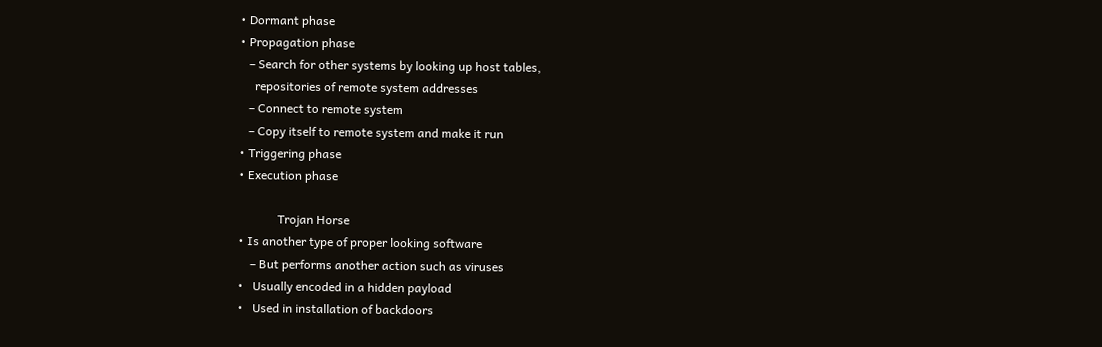• Dormant phase
• Propagation phase
   – Search for other systems by looking up host tables,
     repositories of remote system addresses
   – Connect to remote system
   – Copy itself to remote system and make it run
• Triggering phase
• Execution phase

             Trojan Horse
• Is another type of proper looking software
    – But performs another action such as viruses
•   Usually encoded in a hidden payload
•   Used in installation of backdoors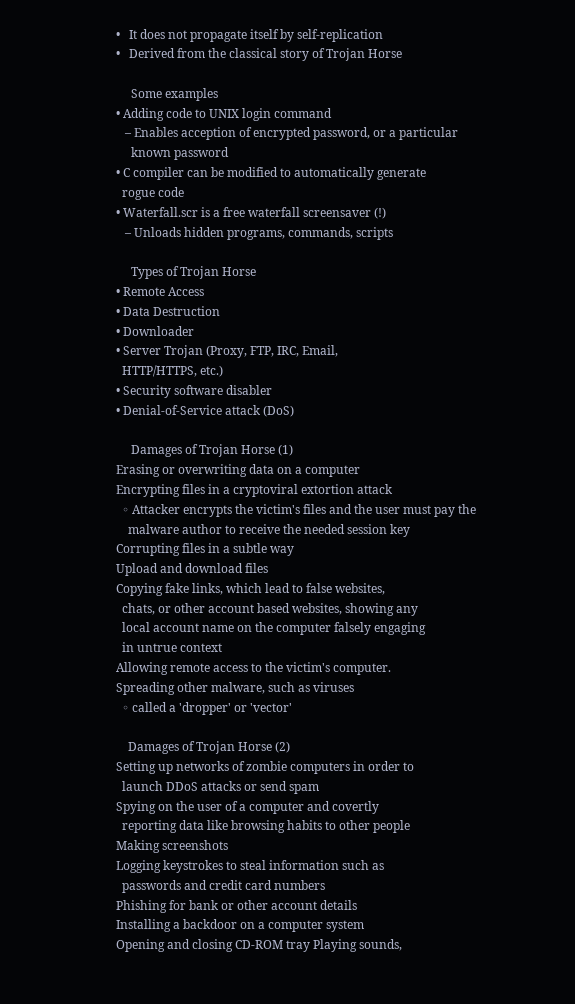•   It does not propagate itself by self-replication
•   Derived from the classical story of Trojan Horse

     Some examples
• Adding code to UNIX login command
   – Enables acception of encrypted password, or a particular
     known password
• C compiler can be modified to automatically generate
  rogue code
• Waterfall.scr is a free waterfall screensaver (!)
   – Unloads hidden programs, commands, scripts

     Types of Trojan Horse
• Remote Access
• Data Destruction
• Downloader
• Server Trojan (Proxy, FTP, IRC, Email,
  HTTP/HTTPS, etc.)
• Security software disabler
• Denial-of-Service attack (DoS)

     Damages of Trojan Horse (1)
Erasing or overwriting data on a computer
Encrypting files in a cryptoviral extortion attack
  ◦ Attacker encrypts the victim's files and the user must pay the
    malware author to receive the needed session key
Corrupting files in a subtle way
Upload and download files
Copying fake links, which lead to false websites,
  chats, or other account based websites, showing any
  local account name on the computer falsely engaging
  in untrue context
Allowing remote access to the victim's computer.
Spreading other malware, such as viruses
  ◦ called a 'dropper' or 'vector'

    Damages of Trojan Horse (2)
Setting up networks of zombie computers in order to
  launch DDoS attacks or send spam
Spying on the user of a computer and covertly
  reporting data like browsing habits to other people
Making screenshots
Logging keystrokes to steal information such as
  passwords and credit card numbers
Phishing for bank or other account details
Installing a backdoor on a computer system
Opening and closing CD-ROM tray Playing sounds,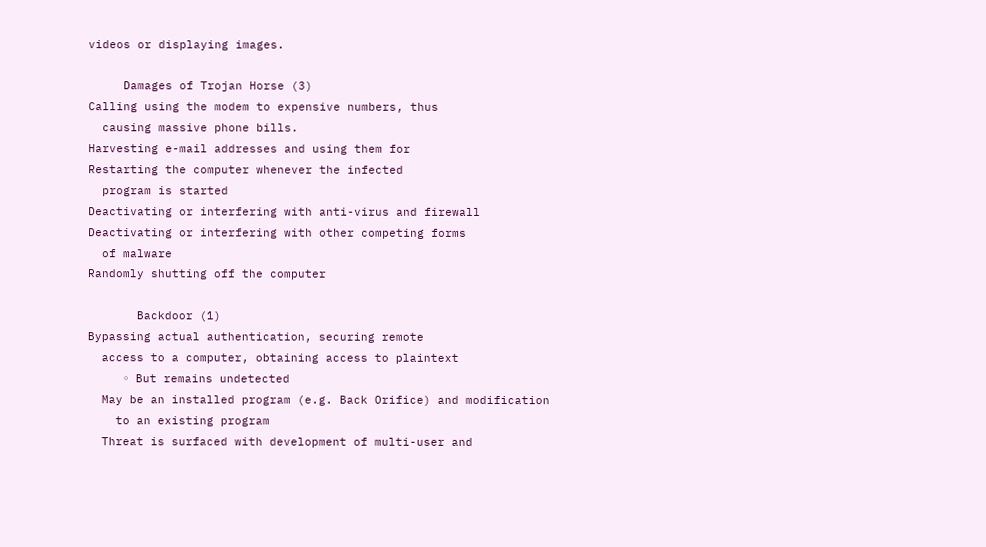videos or displaying images.

     Damages of Trojan Horse (3)
Calling using the modem to expensive numbers, thus
  causing massive phone bills.
Harvesting e-mail addresses and using them for
Restarting the computer whenever the infected
  program is started
Deactivating or interfering with anti-virus and firewall
Deactivating or interfering with other competing forms
  of malware
Randomly shutting off the computer

       Backdoor (1)
Bypassing actual authentication, securing remote
  access to a computer, obtaining access to plaintext
     ◦ But remains undetected
  May be an installed program (e.g. Back Orifice) and modification
    to an existing program
  Threat is surfaced with development of multi-user and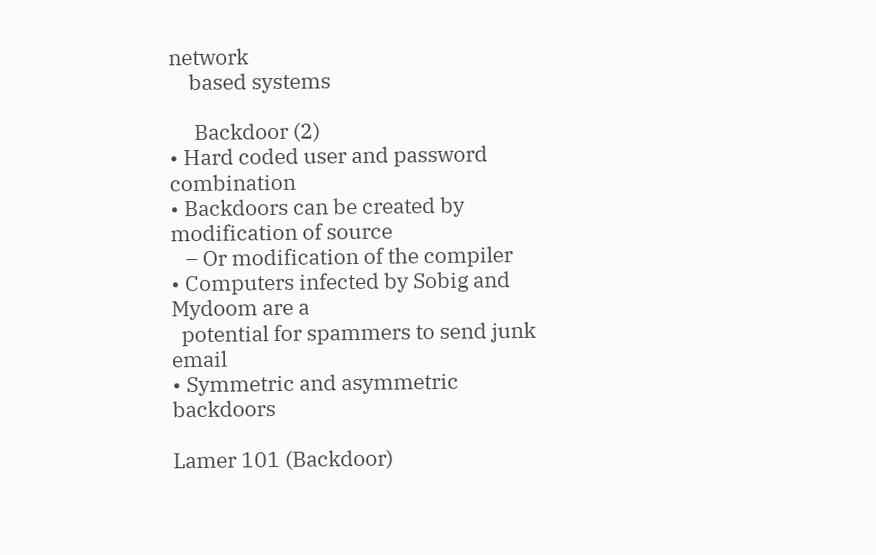network
    based systems

     Backdoor (2)
• Hard coded user and password combination
• Backdoors can be created by modification of source
   – Or modification of the compiler
• Computers infected by Sobig and Mydoom are a
  potential for spammers to send junk email
• Symmetric and asymmetric backdoors

Lamer 101 (Backdoor)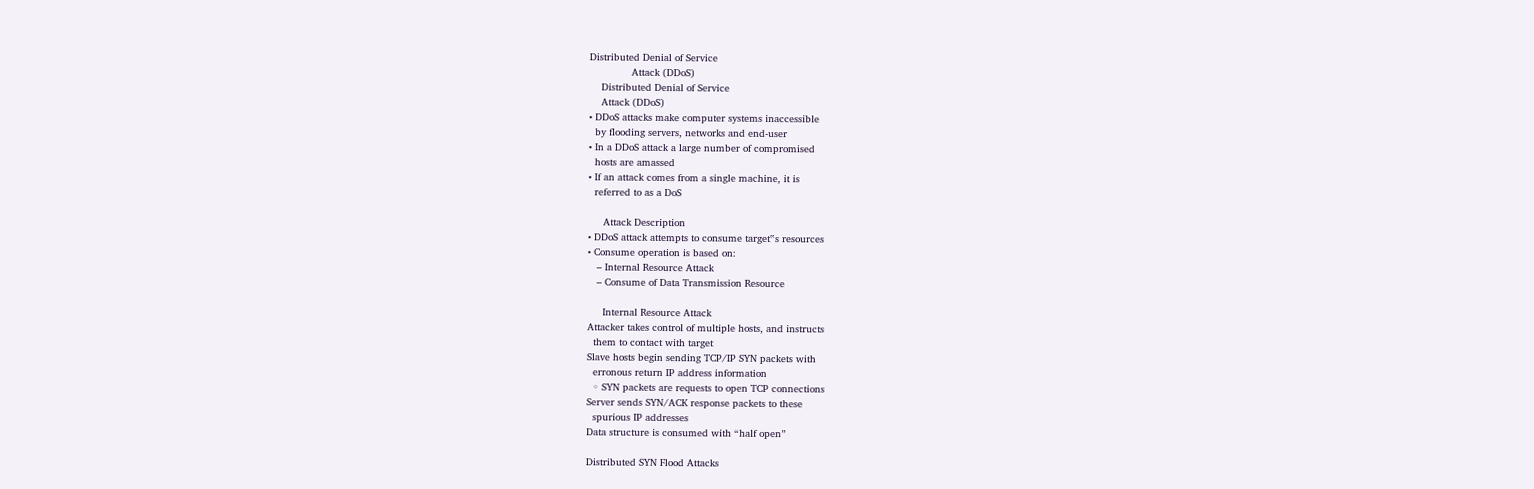Distributed Denial of Service
              Attack (DDoS)
    Distributed Denial of Service
    Attack (DDoS)
• DDoS attacks make computer systems inaccessible
  by flooding servers, networks and end-user
• In a DDoS attack a large number of compromised
  hosts are amassed
• If an attack comes from a single machine, it is
  referred to as a DoS

     Attack Description
• DDoS attack attempts to consume target‟s resources
• Consume operation is based on:
   – Internal Resource Attack
   – Consume of Data Transmission Resource

     Internal Resource Attack
Attacker takes control of multiple hosts, and instructs
  them to contact with target
Slave hosts begin sending TCP/IP SYN packets with
  erronous return IP address information
  ◦ SYN packets are requests to open TCP connections
Server sends SYN/ACK response packets to these
  spurious IP addresses
Data structure is consumed with “half open”

Distributed SYN Flood Attacks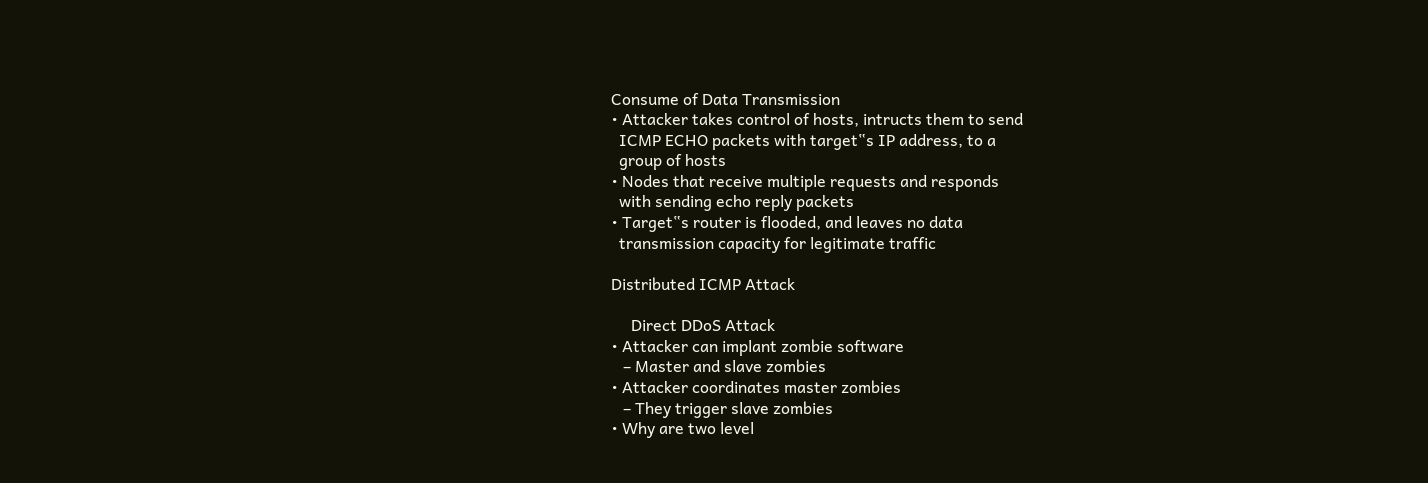Consume of Data Transmission
• Attacker takes control of hosts, intructs them to send
  ICMP ECHO packets with target‟s IP address, to a
  group of hosts
• Nodes that receive multiple requests and responds
  with sending echo reply packets
• Target‟s router is flooded, and leaves no data
  transmission capacity for legitimate traffic

Distributed ICMP Attack

     Direct DDoS Attack
• Attacker can implant zombie software
   – Master and slave zombies
• Attacker coordinates master zombies
   – They trigger slave zombies
• Why are two level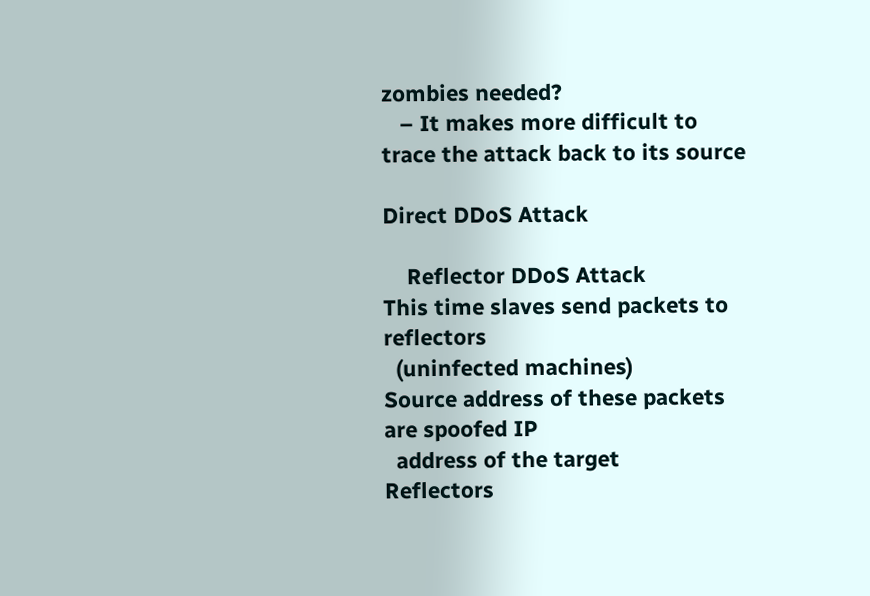zombies needed?
   – It makes more difficult to trace the attack back to its source

Direct DDoS Attack

    Reflector DDoS Attack
This time slaves send packets to reflectors
  (uninfected machines)
Source address of these packets are spoofed IP
  address of the target
Reflectors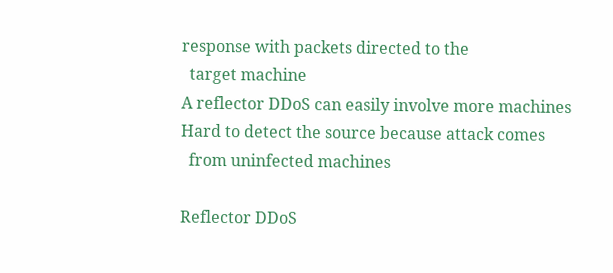response with packets directed to the
  target machine
A reflector DDoS can easily involve more machines
Hard to detect the source because attack comes
  from uninfected machines

Reflector DDoS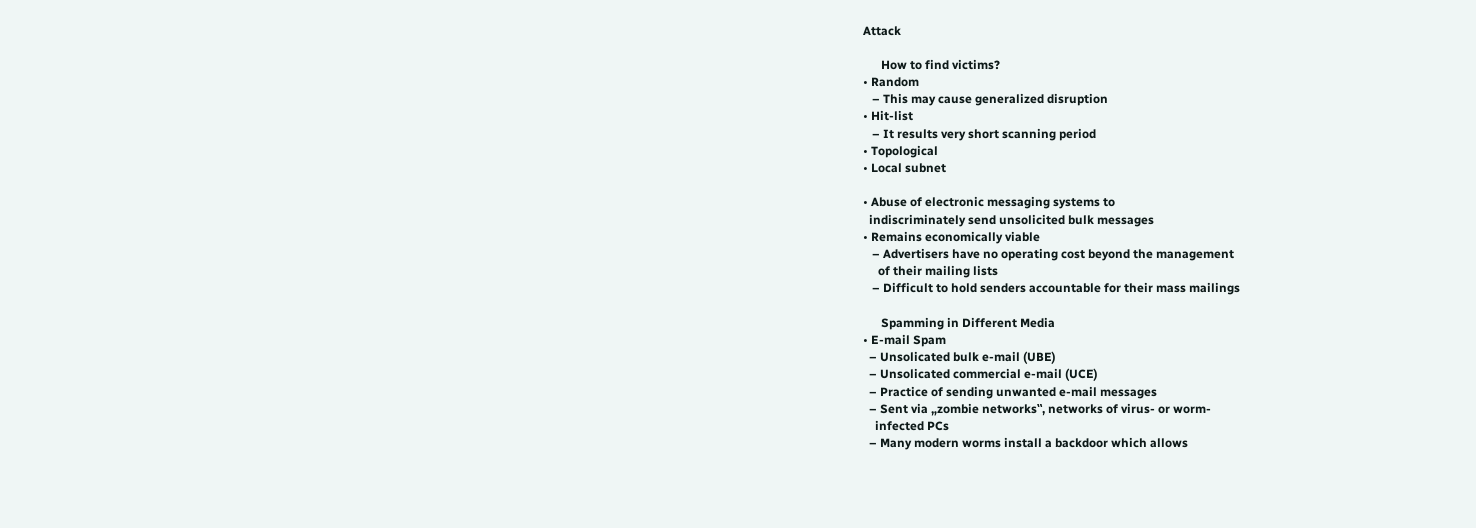Attack

      How to find victims?
• Random
   – This may cause generalized disruption
• Hit-list
   – It results very short scanning period
• Topological
• Local subnet

• Abuse of electronic messaging systems to
  indiscriminately send unsolicited bulk messages
• Remains economically viable
   – Advertisers have no operating cost beyond the management
     of their mailing lists
   – Difficult to hold senders accountable for their mass mailings

      Spamming in Different Media
• E-mail Spam
  – Unsolicated bulk e-mail (UBE)
  – Unsolicated commercial e-mail (UCE)
  – Practice of sending unwanted e-mail messages
  – Sent via „zombie networks‟, networks of virus- or worm-
    infected PCs
  – Many modern worms install a backdoor which allows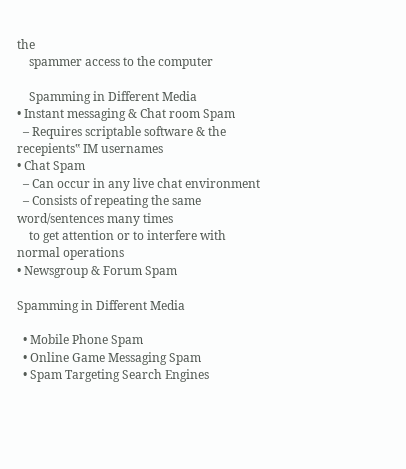the
    spammer access to the computer

    Spamming in Different Media
• Instant messaging & Chat room Spam
  – Requires scriptable software & the recepients‟ IM usernames
• Chat Spam
  – Can occur in any live chat environment
  – Consists of repeating the same word/sentences many times
    to get attention or to interfere with normal operations
• Newsgroup & Forum Spam

Spamming in Different Media

  • Mobile Phone Spam
  • Online Game Messaging Spam
  • Spam Targeting Search Engines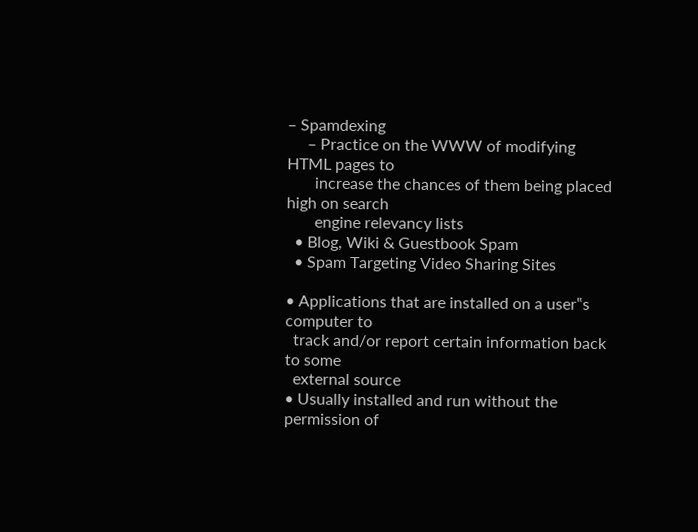– Spamdexing
     – Practice on the WWW of modifying HTML pages to
       increase the chances of them being placed high on search
       engine relevancy lists
  • Blog, Wiki & Guestbook Spam
  • Spam Targeting Video Sharing Sites

• Applications that are installed on a user‟s computer to
  track and/or report certain information back to some
  external source
• Usually installed and run without the permission of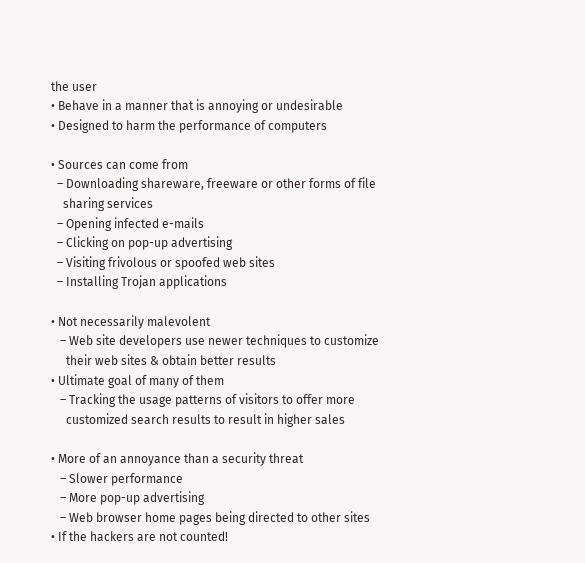the user
• Behave in a manner that is annoying or undesirable
• Designed to harm the performance of computers

• Sources can come from
  – Downloading shareware, freeware or other forms of file
    sharing services
  – Opening infected e-mails
  – Clicking on pop-up advertising
  – Visiting frivolous or spoofed web sites
  – Installing Trojan applications

• Not necessarily malevolent
   – Web site developers use newer techniques to customize
     their web sites & obtain better results
• Ultimate goal of many of them
   – Tracking the usage patterns of visitors to offer more
     customized search results to result in higher sales

• More of an annoyance than a security threat
   – Slower performance
   – More pop-up advertising
   – Web browser home pages being directed to other sites
• If the hackers are not counted!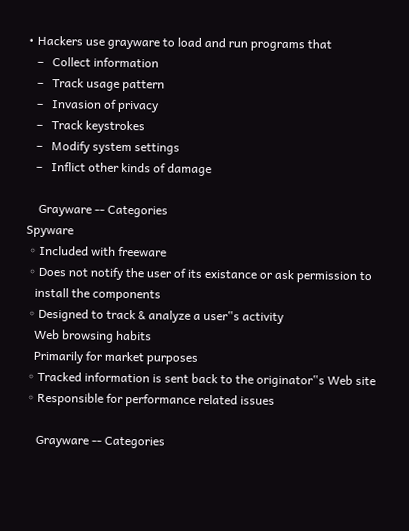• Hackers use grayware to load and run programs that
   –   Collect information
   –   Track usage pattern
   –   Invasion of privacy
   –   Track keystrokes
   –   Modify system settings
   –   Inflict other kinds of damage

    Grayware -- Categories
Spyware
 ◦ Included with freeware
 ◦ Does not notify the user of its existance or ask permission to
   install the components
 ◦ Designed to track & analyze a user‟s activity
   Web browsing habits
   Primarily for market purposes
 ◦ Tracked information is sent back to the originator‟s Web site
 ◦ Responsible for performance related issues

    Grayware -- Categories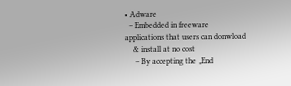• Adware
  – Embedded in freeware applications that users can donwload
    & install at no cost
     – By accepting the „End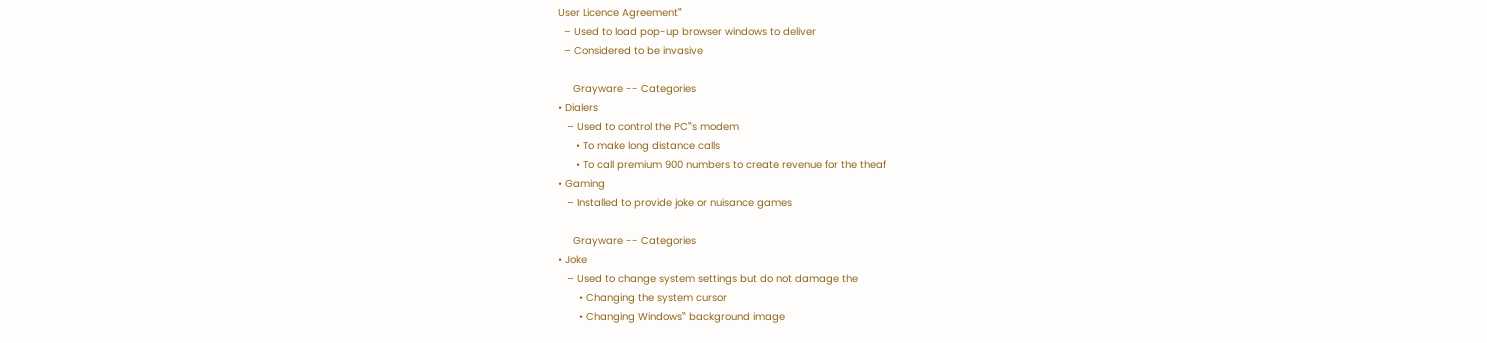User Licence Agreement‟
  – Used to load pop-up browser windows to deliver
  – Considered to be invasive

     Grayware -- Categories
• Dialers
   – Used to control the PC‟s modem
      • To make long distance calls
      • To call premium 900 numbers to create revenue for the theaf
• Gaming
   – Installed to provide joke or nuisance games

     Grayware -- Categories
• Joke
   – Used to change system settings but do not damage the
       • Changing the system cursor
       • Changing Windows‟ background image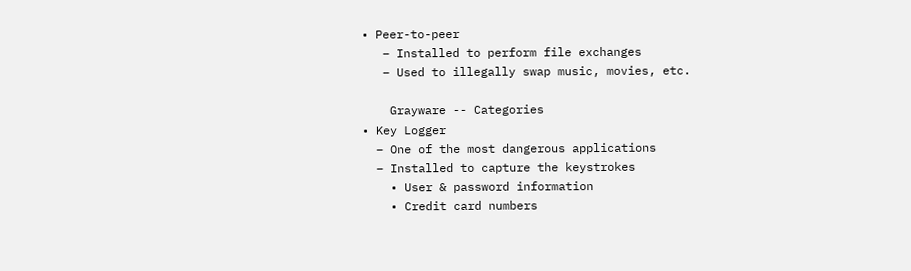• Peer-to-peer
   – Installed to perform file exchanges
   – Used to illegally swap music, movies, etc.

    Grayware -- Categories
• Key Logger
  – One of the most dangerous applications
  – Installed to capture the keystrokes
    • User & password information
    • Credit card numbers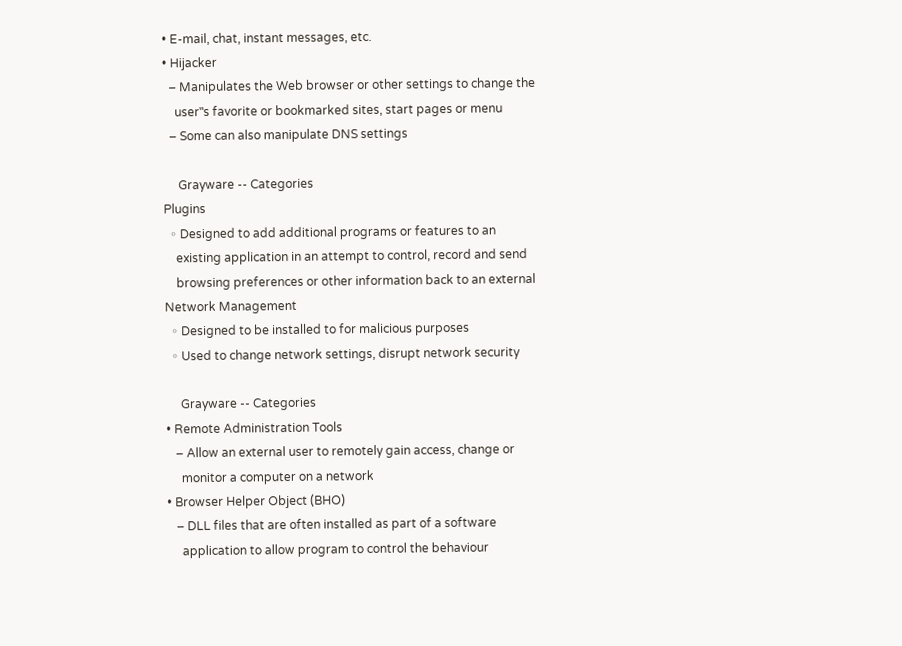• E-mail, chat, instant messages, etc.
• Hijacker
  – Manipulates the Web browser or other settings to change the
    user‟s favorite or bookmarked sites, start pages or menu
  – Some can also manipulate DNS settings

     Grayware -- Categories
Plugins
  ◦ Designed to add additional programs or features to an
    existing application in an attempt to control, record and send
    browsing preferences or other information back to an external
Network Management
  ◦ Designed to be installed to for malicious purposes
  ◦ Used to change network settings, disrupt network security

     Grayware -- Categories
• Remote Administration Tools
   – Allow an external user to remotely gain access, change or
     monitor a computer on a network
• Browser Helper Object (BHO)
   – DLL files that are often installed as part of a software
     application to allow program to control the behaviour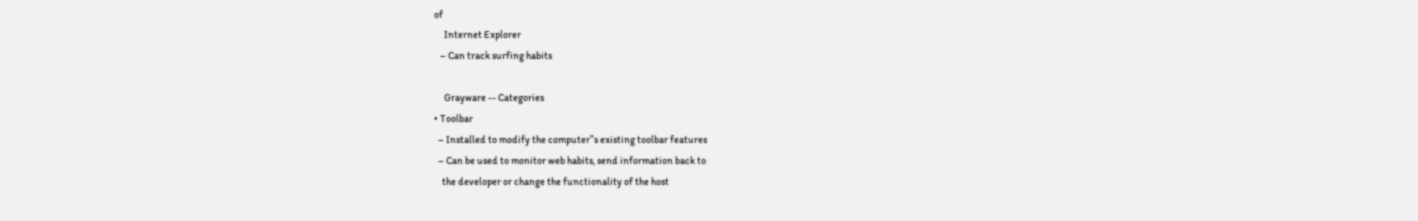of
     Internet Explorer
   – Can track surfing habits

     Grayware -- Categories
• Toolbar
  – Installed to modify the computer‟s existing toolbar features
  – Can be used to monitor web habits, send information back to
    the developer or change the functionality of the host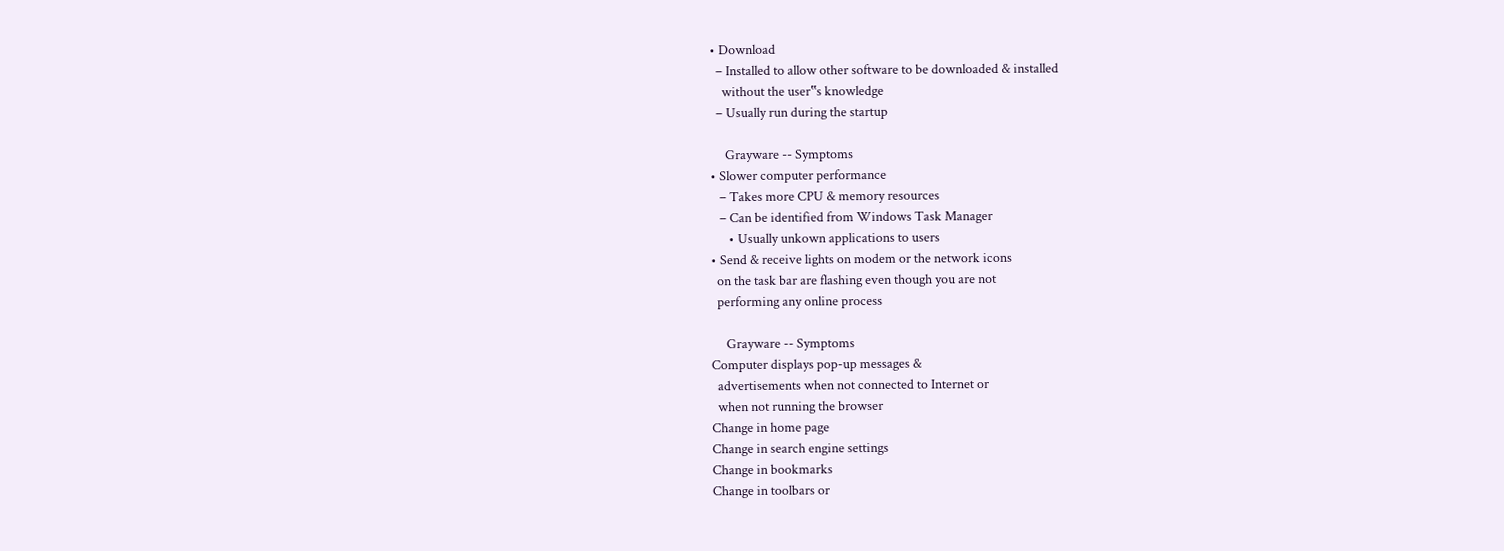• Download
  – Installed to allow other software to be downloaded & installed
    without the user‟s knowledge
  – Usually run during the startup

     Grayware -- Symptoms
• Slower computer performance
   – Takes more CPU & memory resources
   – Can be identified from Windows Task Manager
      • Usually unkown applications to users
• Send & receive lights on modem or the network icons
  on the task bar are flashing even though you are not
  performing any online process

     Grayware -- Symptoms
Computer displays pop-up messages &
  advertisements when not connected to Internet or
  when not running the browser
Change in home page
Change in search engine settings
Change in bookmarks
Change in toolbars or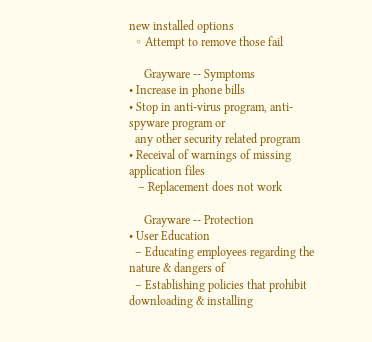new installed options
  ◦ Attempt to remove those fail

     Grayware -- Symptoms
• Increase in phone bills
• Stop in anti-virus program, anti-spyware program or
  any other security related program
• Receival of warnings of missing application files
   – Replacement does not work

     Grayware -- Protection
• User Education
  – Educating employees regarding the nature & dangers of
  – Establishing policies that prohibit downloading & installing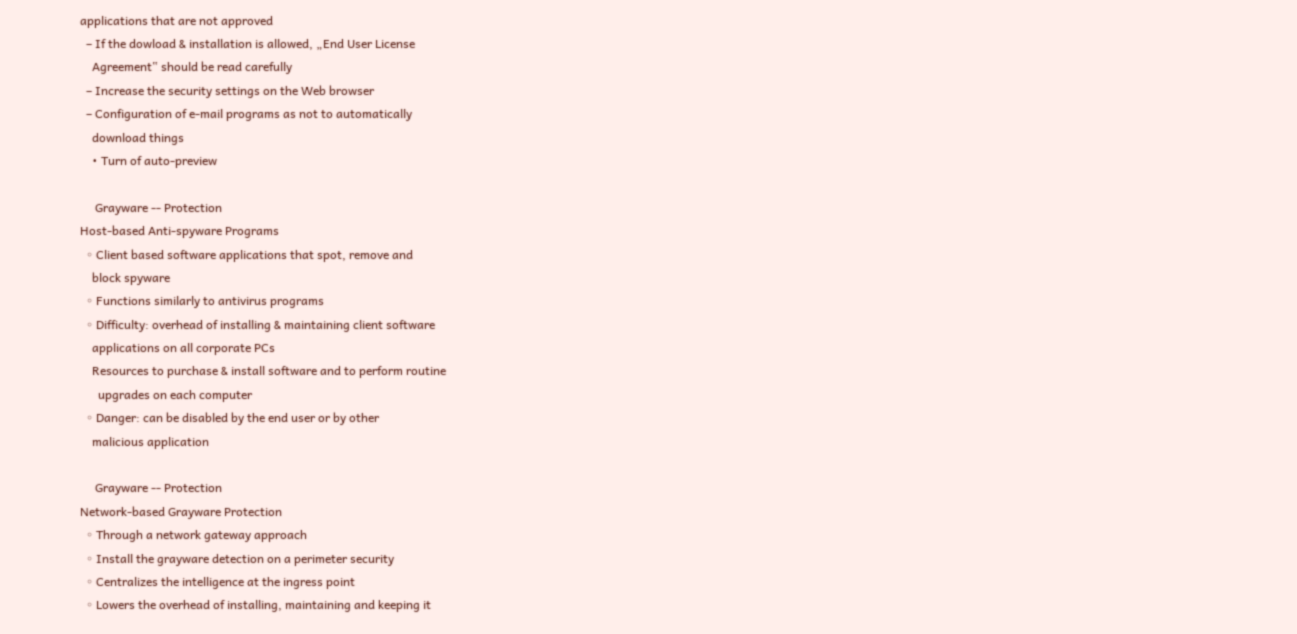applications that are not approved
  – If the dowload & installation is allowed, „End User License
    Agreement‟ should be read carefully
  – Increase the security settings on the Web browser
  – Configuration of e-mail programs as not to automatically
    download things
    • Turn of auto-preview

     Grayware -- Protection
Host-based Anti-spyware Programs
  ◦ Client based software applications that spot, remove and
    block spyware
  ◦ Functions similarly to antivirus programs
  ◦ Difficulty: overhead of installing & maintaining client software
    applications on all corporate PCs
    Resources to purchase & install software and to perform routine
      upgrades on each computer
  ◦ Danger: can be disabled by the end user or by other
    malicious application

     Grayware -- Protection
Network-based Grayware Protection
  ◦ Through a network gateway approach
  ◦ Install the grayware detection on a perimeter security
  ◦ Centralizes the intelligence at the ingress point
  ◦ Lowers the overhead of installing, maintaining and keeping it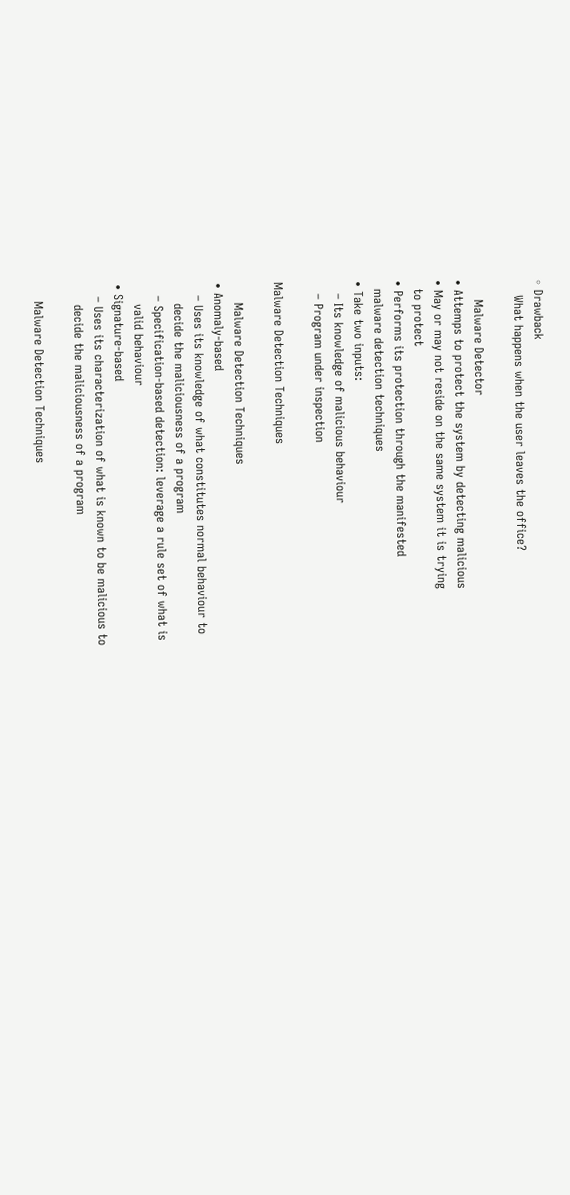◦ Drawback
    What happens when the user leaves the office?

     Malware Detector
• Attemps to protect the system by detecting malicious
• May or may not reside on the same system it is trying
  to protect
• Performs its protection through the manifested
  malware detection techniques
• Take two inputs:
   – Its knowledge of malicious behaviour
   – Program under inspection

Malware Detection Techniques

     Malware Detection Techniques
• Anomaly-based
   – Uses its knowledge of what constitutes normal behaviour to
     decide the maliciousness of a program
   – Specification-based detection: leverage a rule set of what is
     valid behaviour
• Signature-based
   – Uses its characterization of what is known to be malicious to
     decide the maliciousness of a program

    Malware Detection Techniques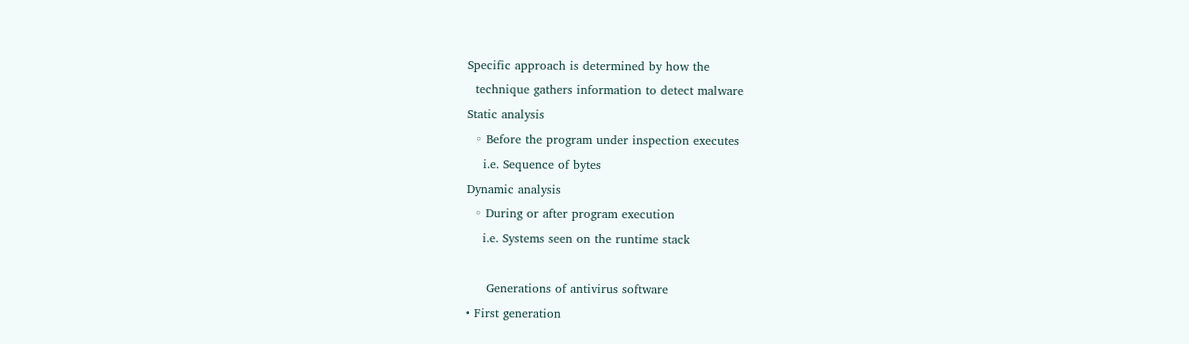Specific approach is determined by how the
  technique gathers information to detect malware
Static analysis
  ◦ Before the program under inspection executes
    i.e. Sequence of bytes
Dynamic analysis
  ◦ During or after program execution
    i.e. Systems seen on the runtime stack

     Generations of antivirus software
• First generation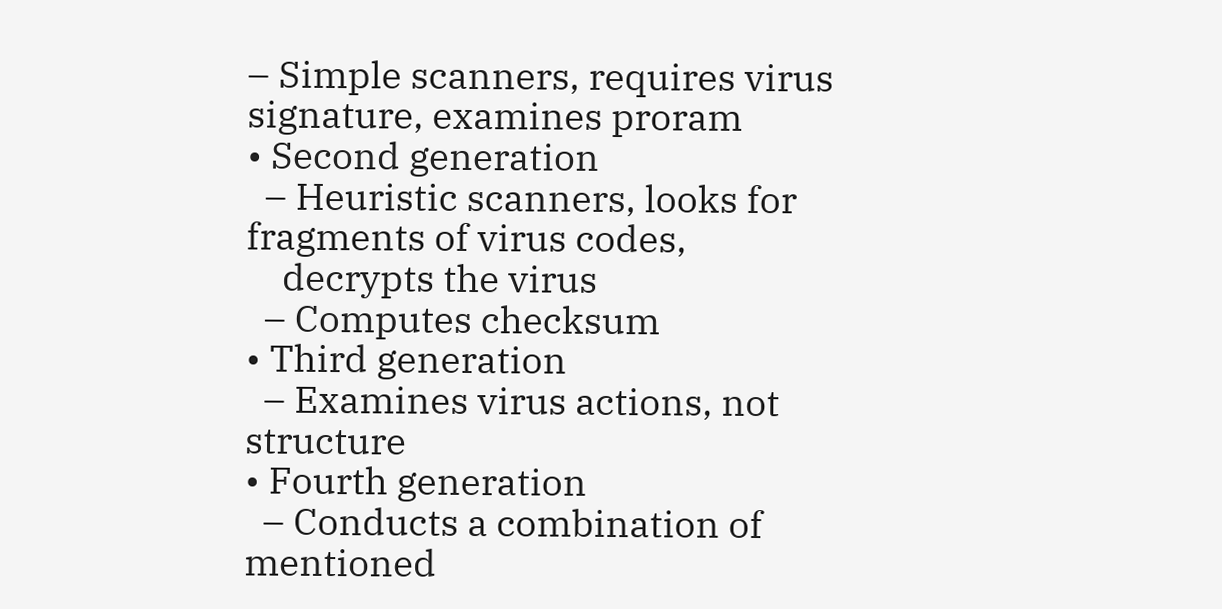– Simple scanners, requires virus signature, examines proram
• Second generation
  – Heuristic scanners, looks for fragments of virus codes,
    decrypts the virus
  – Computes checksum
• Third generation
  – Examines virus actions, not structure
• Fourth generation
  – Conducts a combination of mentioned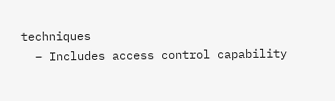techniques
  – Includes access control capability